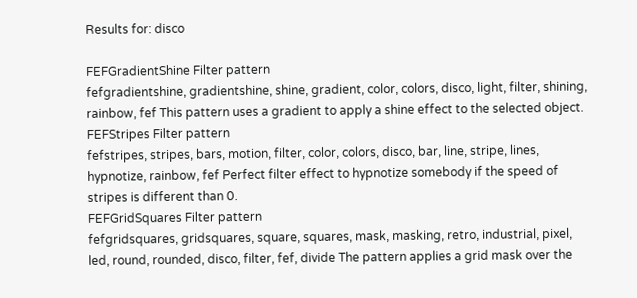Results for: disco

FEFGradientShine Filter pattern
fefgradientshine, gradientshine, shine, gradient, color, colors, disco, light, filter, shining, rainbow, fef This pattern uses a gradient to apply a shine effect to the selected object.
FEFStripes Filter pattern
fefstripes, stripes, bars, motion, filter, color, colors, disco, bar, line, stripe, lines, hypnotize, rainbow, fef Perfect filter effect to hypnotize somebody if the speed of stripes is different than 0.
FEFGridSquares Filter pattern
fefgridsquares, gridsquares, square, squares, mask, masking, retro, industrial, pixel, led, round, rounded, disco, filter, fef, divide The pattern applies a grid mask over the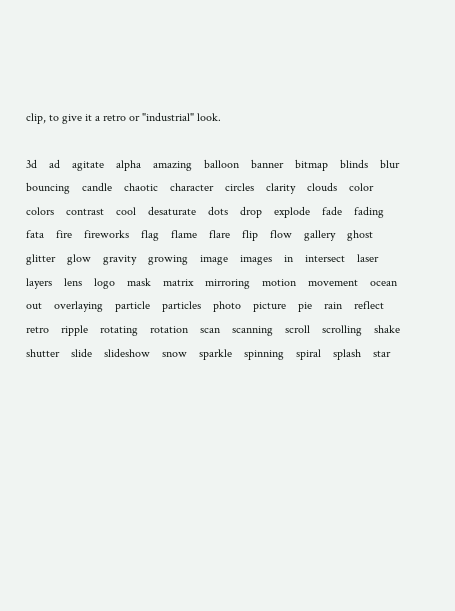clip, to give it a retro or "industrial" look.

3d    ad    agitate    alpha    amazing    balloon    banner    bitmap    blinds    blur    bouncing    candle    chaotic    character    circles    clarity    clouds    color    colors    contrast    cool    desaturate    dots    drop    explode    fade    fading    fata    fire    fireworks    flag    flame    flare    flip    flow    gallery    ghost    glitter    glow    gravity    growing    image    images    in    intersect    laser    layers    lens    logo    mask    matrix    mirroring    motion    movement    ocean    out    overlaying    particle    particles    photo    picture    pie    rain    reflect    retro    ripple    rotating    rotation    scan    scanning    scroll    scrolling    shake    shutter    slide    slideshow    snow    sparkle    spinning    spiral    splash    star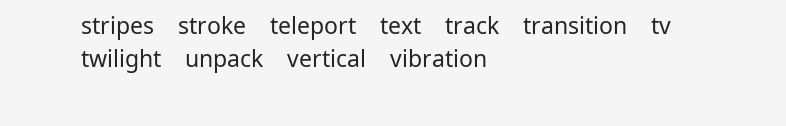stripes    stroke    teleport    text    track    transition    tv    twilight    unpack    vertical    vibration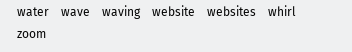water    wave    waving    website    websites    whirl    zoom